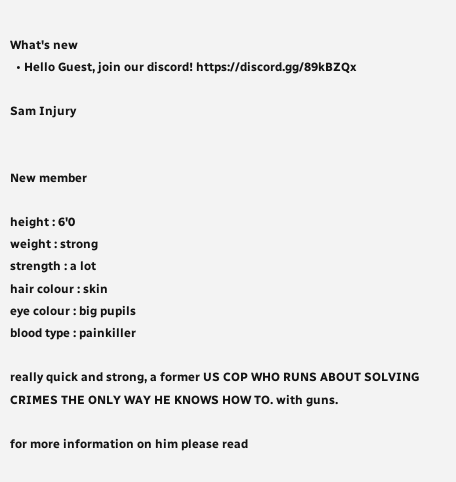What's new
  • Hello Guest, join our discord! https://discord.gg/89kBZQx

Sam Injury


New member

height : 6'0
weight : strong
strength : a lot
hair colour : skin
eye colour : big pupils
blood type : painkiller

really quick and strong, a former US COP WHO RUNS ABOUT SOLVING CRIMES THE ONLY WAY HE KNOWS HOW TO. with guns.

for more information on him please read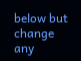below but change any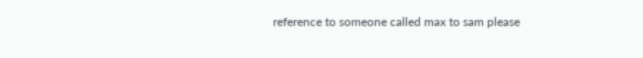reference to someone called max to sam please